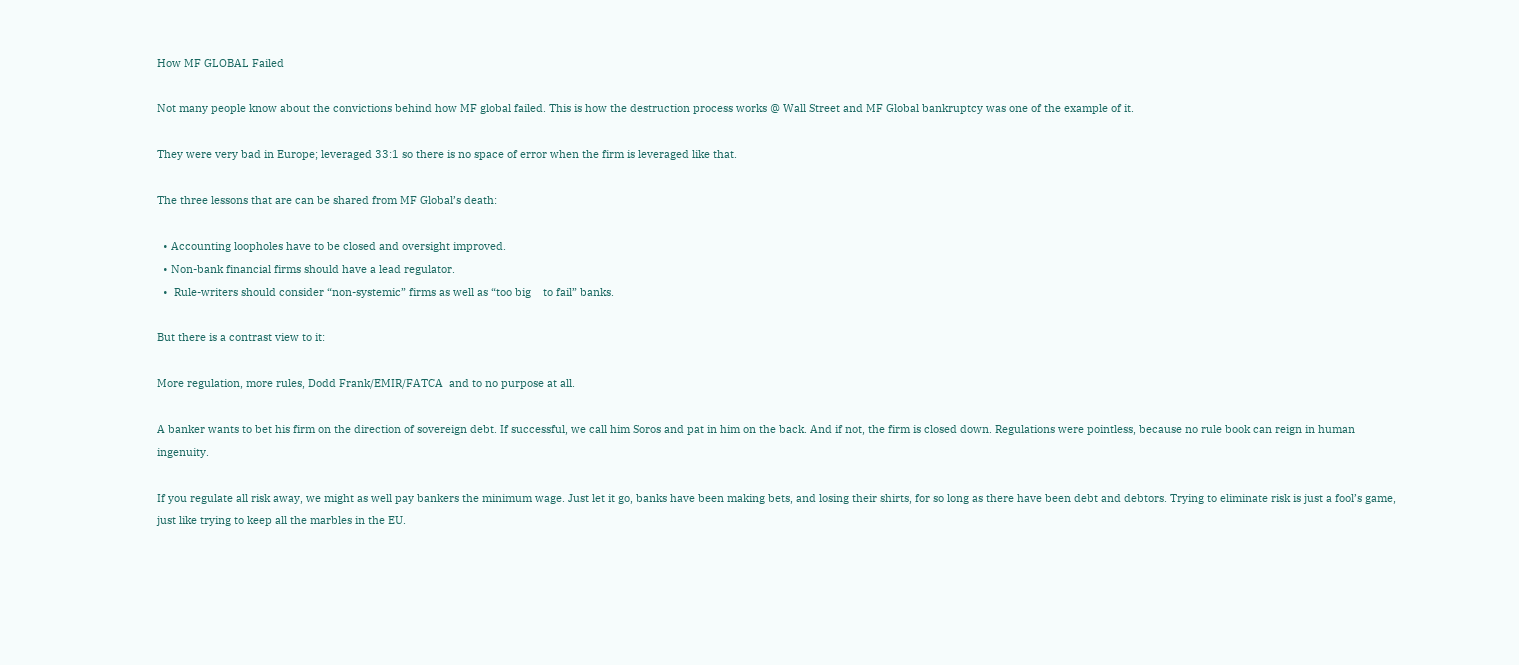How MF GLOBAL Failed

Not many people know about the convictions behind how MF global failed. This is how the destruction process works @ Wall Street and MF Global bankruptcy was one of the example of it.

They were very bad in Europe; leveraged 33:1 so there is no space of error when the firm is leveraged like that.

The three lessons that are can be shared from MF Global’s death:

  • Accounting loopholes have to be closed and oversight improved.
  • Non-bank financial firms should have a lead regulator.
  •  Rule-writers should consider “non-systemic” firms as well as “too big    to fail” banks.

But there is a contrast view to it:

More regulation, more rules, Dodd Frank/EMIR/FATCA  and to no purpose at all.

A banker wants to bet his firm on the direction of sovereign debt. If successful, we call him Soros and pat in him on the back. And if not, the firm is closed down. Regulations were pointless, because no rule book can reign in human ingenuity.

If you regulate all risk away, we might as well pay bankers the minimum wage. Just let it go, banks have been making bets, and losing their shirts, for so long as there have been debt and debtors. Trying to eliminate risk is just a fool’s game, just like trying to keep all the marbles in the EU.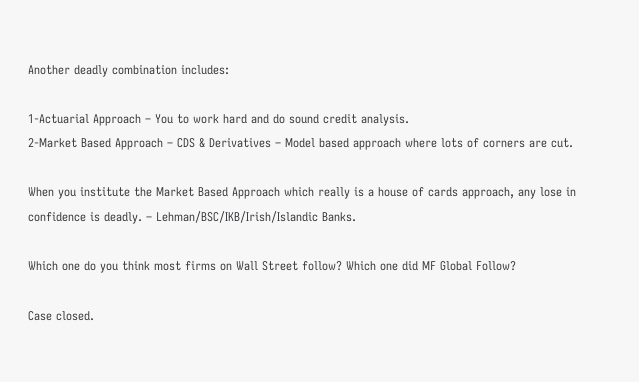Another deadly combination includes:

1-Actuarial Approach – You to work hard and do sound credit analysis.
2-Market Based Approach – CDS & Derivatives – Model based approach where lots of corners are cut.

When you institute the Market Based Approach which really is a house of cards approach, any lose in confidence is deadly. – Lehman/BSC/IKB/Irish/Islandic Banks.

Which one do you think most firms on Wall Street follow? Which one did MF Global Follow?

Case closed.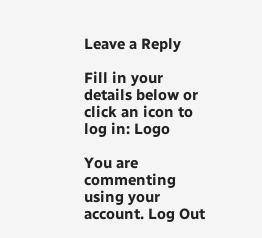Leave a Reply

Fill in your details below or click an icon to log in: Logo

You are commenting using your account. Log Out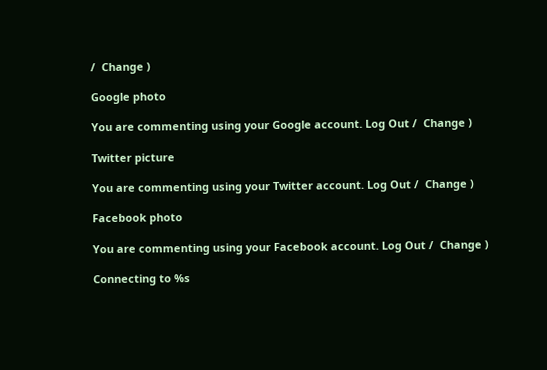/  Change )

Google photo

You are commenting using your Google account. Log Out /  Change )

Twitter picture

You are commenting using your Twitter account. Log Out /  Change )

Facebook photo

You are commenting using your Facebook account. Log Out /  Change )

Connecting to %s